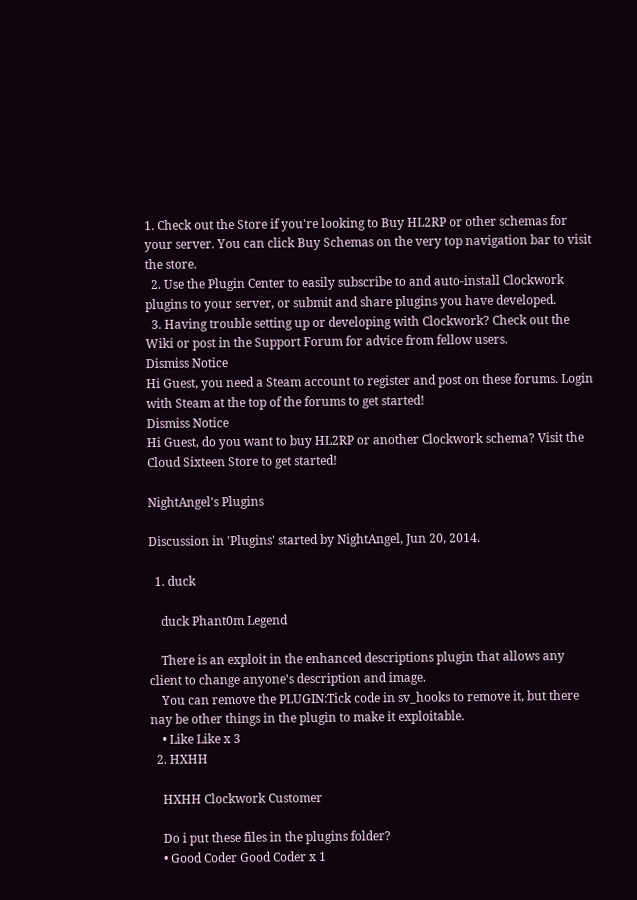1. Check out the Store if you're looking to Buy HL2RP or other schemas for your server. You can click Buy Schemas on the very top navigation bar to visit the store.
  2. Use the Plugin Center to easily subscribe to and auto-install Clockwork plugins to your server, or submit and share plugins you have developed.
  3. Having trouble setting up or developing with Clockwork? Check out the Wiki or post in the Support Forum for advice from fellow users.
Dismiss Notice
Hi Guest, you need a Steam account to register and post on these forums. Login with Steam at the top of the forums to get started!
Dismiss Notice
Hi Guest, do you want to buy HL2RP or another Clockwork schema? Visit the Cloud Sixteen Store to get started!

NightAngel's Plugins

Discussion in 'Plugins' started by NightAngel, Jun 20, 2014.

  1. duck

    duck Phant0m Legend

    There is an exploit in the enhanced descriptions plugin that allows any client to change anyone's description and image.
    You can remove the PLUGIN:Tick code in sv_hooks to remove it, but there nay be other things in the plugin to make it exploitable.
    • Like Like x 3
  2. HXHH

    HXHH Clockwork Customer

    Do i put these files in the plugins folder?
    • Good Coder Good Coder x 1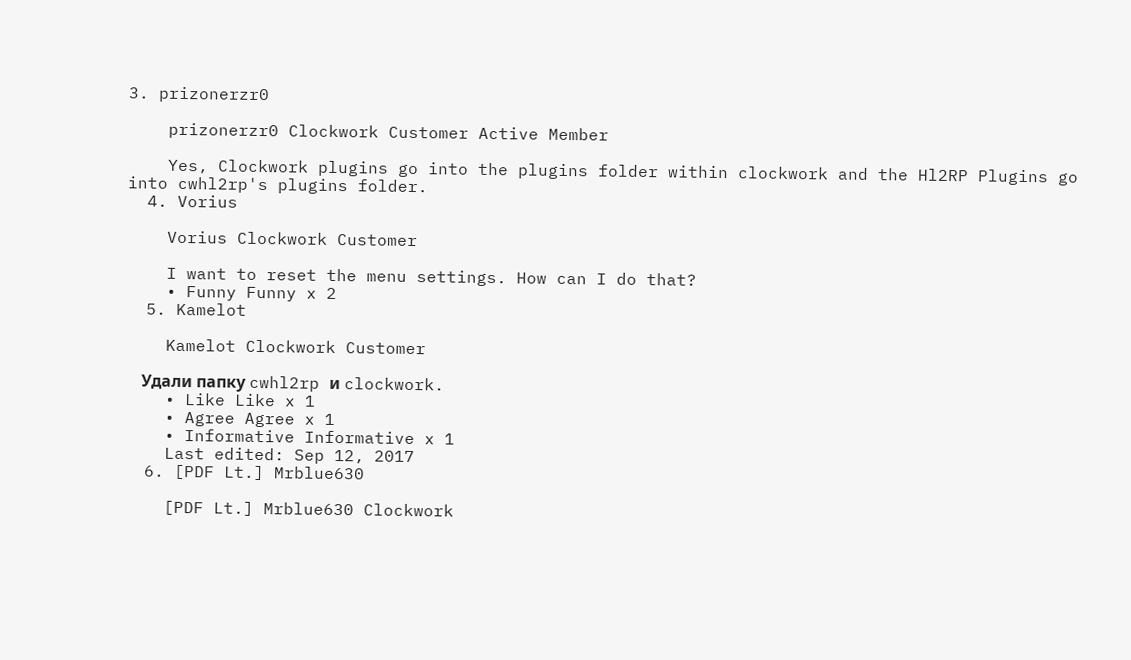3. prizonerzr0

    prizonerzr0 Clockwork Customer Active Member

    Yes, Clockwork plugins go into the plugins folder within clockwork and the Hl2RP Plugins go into cwhl2rp's plugins folder.
  4. Vorius

    Vorius Clockwork Customer

    I want to reset the menu settings. How can I do that?
    • Funny Funny x 2
  5. Kamelot

    Kamelot Clockwork Customer

    Удали папку cwhl2rp и clockwork.
    • Like Like x 1
    • Agree Agree x 1
    • Informative Informative x 1
    Last edited: Sep 12, 2017
  6. [PDF Lt.] Mrblue630

    [PDF Lt.] Mrblue630 Clockwork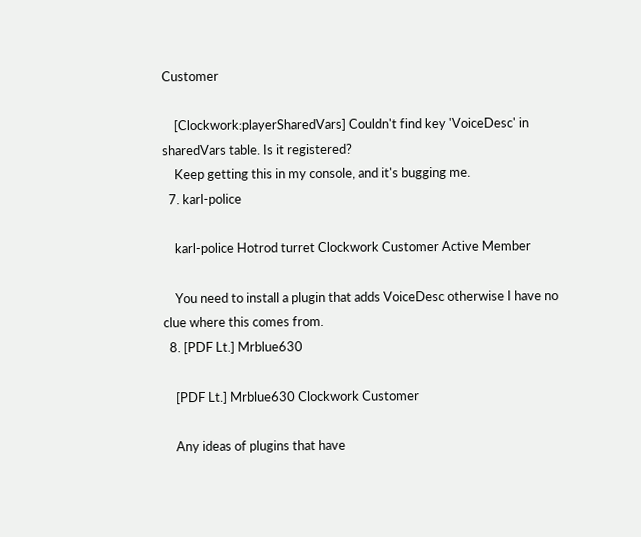Customer

    [Clockwork:playerSharedVars] Couldn't find key 'VoiceDesc' in sharedVars table. Is it registered?
    Keep getting this in my console, and it's bugging me.
  7. karl-police

    karl-police Hotrod turret Clockwork Customer Active Member

    You need to install a plugin that adds VoiceDesc otherwise I have no clue where this comes from.
  8. [PDF Lt.] Mrblue630

    [PDF Lt.] Mrblue630 Clockwork Customer

    Any ideas of plugins that have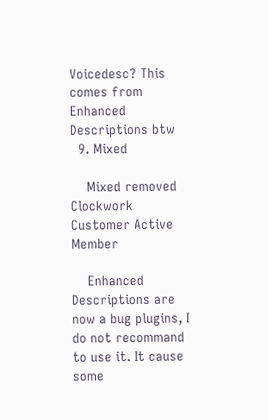Voicedesc? This comes from Enhanced Descriptions btw
  9. Mixed

    Mixed removed Clockwork Customer Active Member

    Enhanced Descriptions are now a bug plugins, I do not recommand to use it. It cause some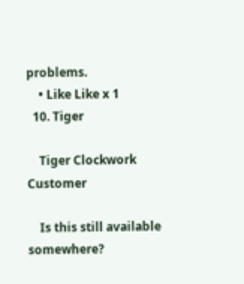problems.
    • Like Like x 1
  10. Tiger

    Tiger Clockwork Customer

    Is this still available somewhere?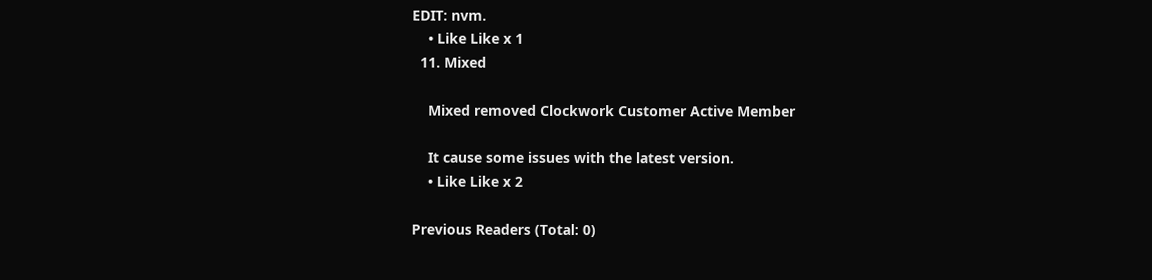EDIT: nvm.
    • Like Like x 1
  11. Mixed

    Mixed removed Clockwork Customer Active Member

    It cause some issues with the latest version.
    • Like Like x 2

Previous Readers (Total: 0)